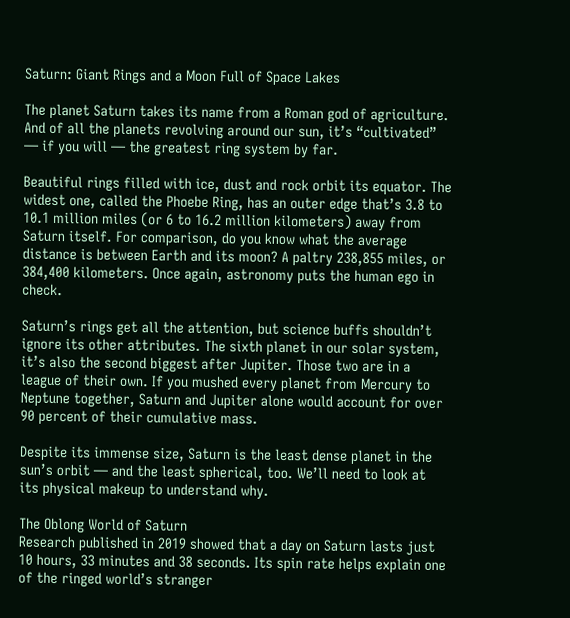Saturn: Giant Rings and a Moon Full of Space Lakes

The planet Saturn takes its name from a Roman god of agriculture. And of all the planets revolving around our sun, it’s “cultivated” — if you will — the greatest ring system by far.

Beautiful rings filled with ice, dust and rock orbit its equator. The widest one, called the Phoebe Ring, has an outer edge that’s 3.8 to 10.1 million miles (or 6 to 16.2 million kilometers) away from Saturn itself. For comparison, do you know what the average distance is between Earth and its moon? A paltry 238,855 miles, or 384,400 kilometers. Once again, astronomy puts the human ego in check.

Saturn’s rings get all the attention, but science buffs shouldn’t ignore its other attributes. The sixth planet in our solar system, it’s also the second biggest after Jupiter. Those two are in a league of their own. If you mushed every planet from Mercury to Neptune together, Saturn and Jupiter alone would account for over 90 percent of their cumulative mass.

Despite its immense size, Saturn is the least dense planet in the sun’s orbit — and the least spherical, too. We’ll need to look at its physical makeup to understand why.

The Oblong World of Saturn
Research published in 2019 showed that a day on Saturn lasts just 10 hours, 33 minutes and 38 seconds. Its spin rate helps explain one of the ringed world’s stranger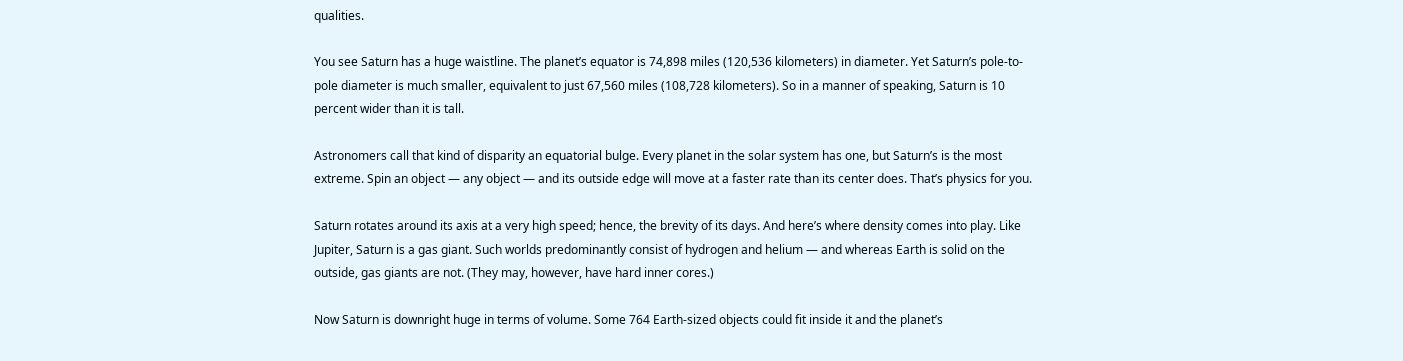qualities.

You see Saturn has a huge waistline. The planet’s equator is 74,898 miles (120,536 kilometers) in diameter. Yet Saturn’s pole-to-pole diameter is much smaller, equivalent to just 67,560 miles (108,728 kilometers). So in a manner of speaking, Saturn is 10 percent wider than it is tall.

Astronomers call that kind of disparity an equatorial bulge. Every planet in the solar system has one, but Saturn’s is the most extreme. Spin an object — any object — and its outside edge will move at a faster rate than its center does. That’s physics for you.

Saturn rotates around its axis at a very high speed; hence, the brevity of its days. And here’s where density comes into play. Like Jupiter, Saturn is a gas giant. Such worlds predominantly consist of hydrogen and helium — and whereas Earth is solid on the outside, gas giants are not. (They may, however, have hard inner cores.)

Now Saturn is downright huge in terms of volume. Some 764 Earth-sized objects could fit inside it and the planet’s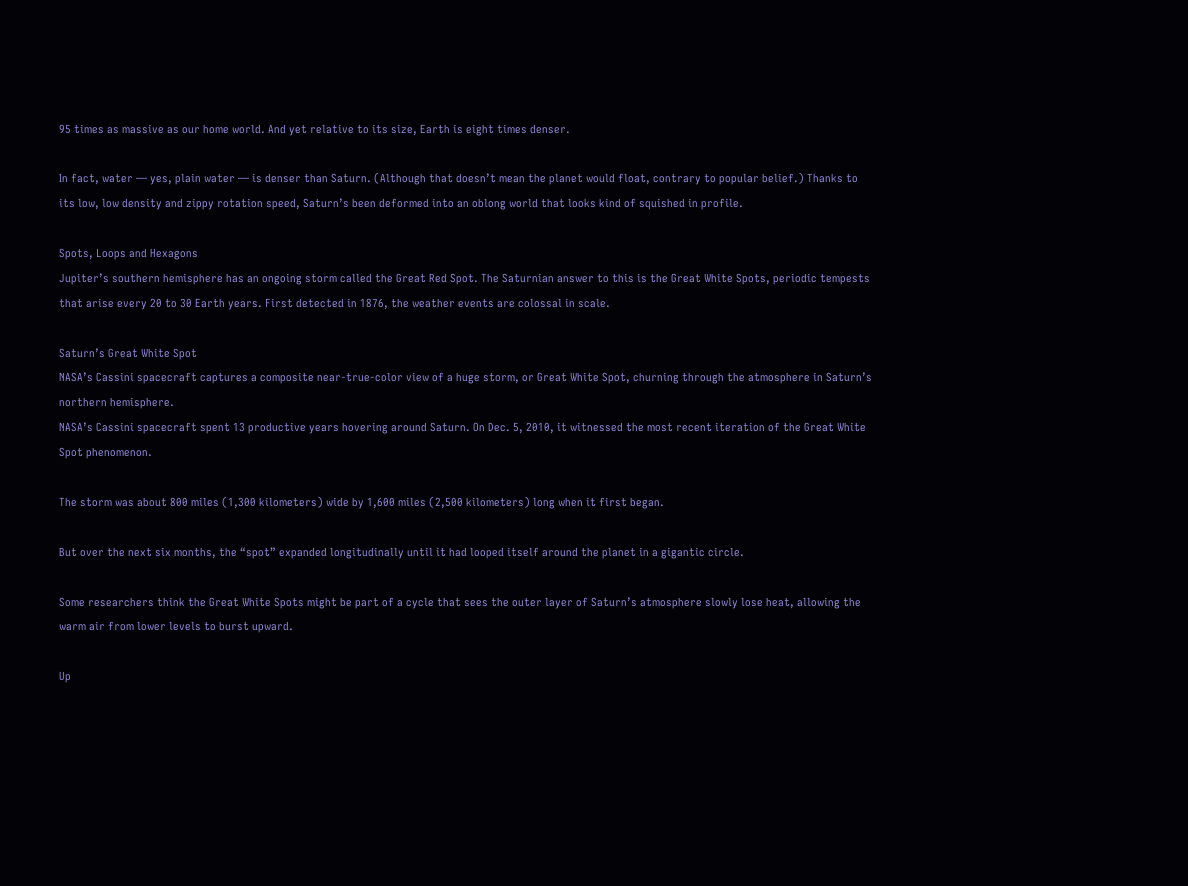95 times as massive as our home world. And yet relative to its size, Earth is eight times denser.

In fact, water — yes, plain water — is denser than Saturn. (Although that doesn’t mean the planet would float, contrary to popular belief.) Thanks to its low, low density and zippy rotation speed, Saturn’s been deformed into an oblong world that looks kind of squished in profile.

Spots, Loops and Hexagons
Jupiter’s southern hemisphere has an ongoing storm called the Great Red Spot. The Saturnian answer to this is the Great White Spots, periodic tempests that arise every 20 to 30 Earth years. First detected in 1876, the weather events are colossal in scale.

Saturn’s Great White Spot
NASA’s Cassini spacecraft captures a composite near-true-color view of a huge storm, or Great White Spot, churning through the atmosphere in Saturn’s northern hemisphere.
NASA’s Cassini spacecraft spent 13 productive years hovering around Saturn. On Dec. 5, 2010, it witnessed the most recent iteration of the Great White Spot phenomenon.

The storm was about 800 miles (1,300 kilometers) wide by 1,600 miles (2,500 kilometers) long when it first began.

But over the next six months, the “spot” expanded longitudinally until it had looped itself around the planet in a gigantic circle.

Some researchers think the Great White Spots might be part of a cycle that sees the outer layer of Saturn’s atmosphere slowly lose heat, allowing the warm air from lower levels to burst upward.

Up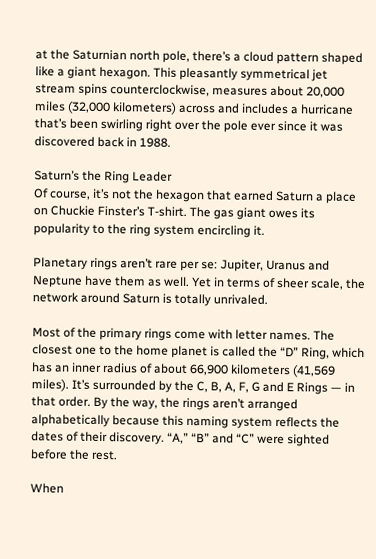at the Saturnian north pole, there’s a cloud pattern shaped like a giant hexagon. This pleasantly symmetrical jet stream spins counterclockwise, measures about 20,000 miles (32,000 kilometers) across and includes a hurricane that’s been swirling right over the pole ever since it was discovered back in 1988.

Saturn’s the Ring Leader
Of course, it’s not the hexagon that earned Saturn a place on Chuckie Finster’s T-shirt. The gas giant owes its popularity to the ring system encircling it.

Planetary rings aren’t rare per se: Jupiter, Uranus and Neptune have them as well. Yet in terms of sheer scale, the network around Saturn is totally unrivaled.

Most of the primary rings come with letter names. The closest one to the home planet is called the “D” Ring, which has an inner radius of about 66,900 kilometers (41,569 miles). It’s surrounded by the C, B, A, F, G and E Rings — in that order. By the way, the rings aren’t arranged alphabetically because this naming system reflects the dates of their discovery. “A,” “B” and “C” were sighted before the rest.

When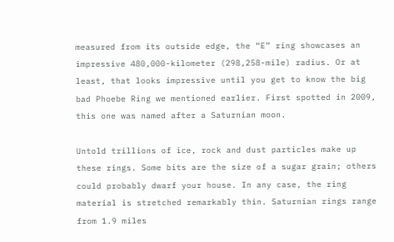measured from its outside edge, the “E” ring showcases an impressive 480,000-kilometer (298,258-mile) radius. Or at least, that looks impressive until you get to know the big bad Phoebe Ring we mentioned earlier. First spotted in 2009, this one was named after a Saturnian moon.

Untold trillions of ice, rock and dust particles make up these rings. Some bits are the size of a sugar grain; others could probably dwarf your house. In any case, the ring material is stretched remarkably thin. Saturnian rings range from 1.9 miles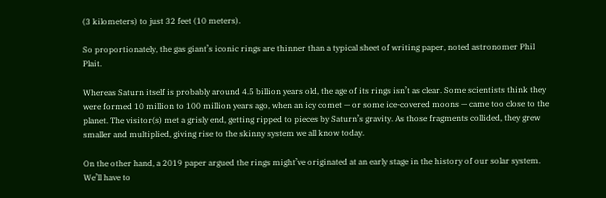(3 kilometers) to just 32 feet (10 meters).

So proportionately, the gas giant’s iconic rings are thinner than a typical sheet of writing paper, noted astronomer Phil Plait.

Whereas Saturn itself is probably around 4.5 billion years old, the age of its rings isn’t as clear. Some scientists think they were formed 10 million to 100 million years ago, when an icy comet — or some ice-covered moons — came too close to the planet. The visitor(s) met a grisly end, getting ripped to pieces by Saturn’s gravity. As those fragments collided, they grew smaller and multiplied, giving rise to the skinny system we all know today.

On the other hand, a 2019 paper argued the rings might’ve originated at an early stage in the history of our solar system. We’ll have to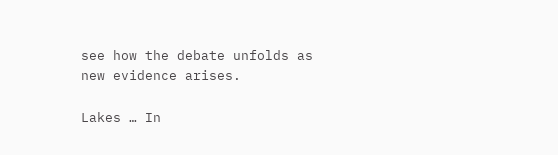see how the debate unfolds as new evidence arises.

Lakes … In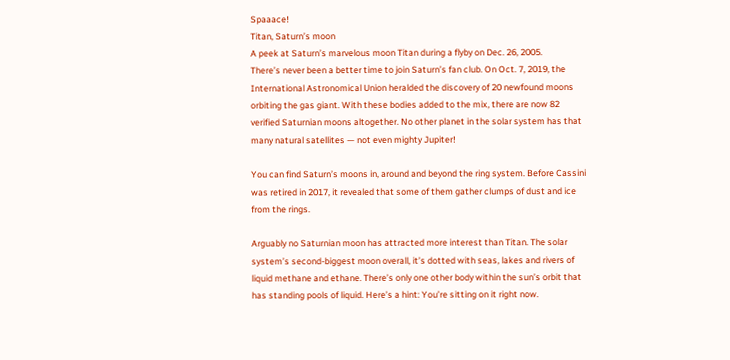Spaaace!
Titan, Saturn’s moon
A peek at Saturn’s marvelous moon Titan during a flyby on Dec. 26, 2005.
There’s never been a better time to join Saturn’s fan club. On Oct. 7, 2019, the International Astronomical Union heralded the discovery of 20 newfound moons orbiting the gas giant. With these bodies added to the mix, there are now 82 verified Saturnian moons altogether. No other planet in the solar system has that many natural satellites — not even mighty Jupiter!

You can find Saturn’s moons in, around and beyond the ring system. Before Cassini was retired in 2017, it revealed that some of them gather clumps of dust and ice from the rings.

Arguably no Saturnian moon has attracted more interest than Titan. The solar system’s second-biggest moon overall, it’s dotted with seas, lakes and rivers of liquid methane and ethane. There’s only one other body within the sun’s orbit that has standing pools of liquid. Here’s a hint: You’re sitting on it right now.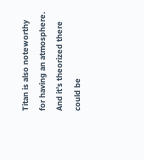Titan is also noteworthy for having an atmosphere. And it’s theorized there could be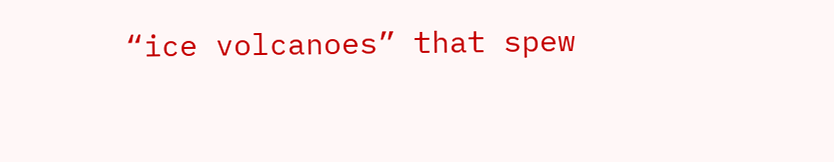“ice volcanoes” that spew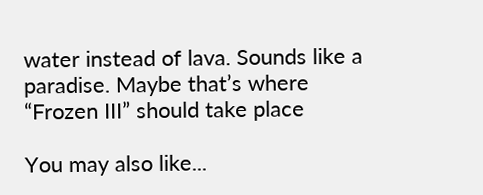water instead of lava. Sounds like a paradise. Maybe that’s where “Frozen III” should take place

You may also like...